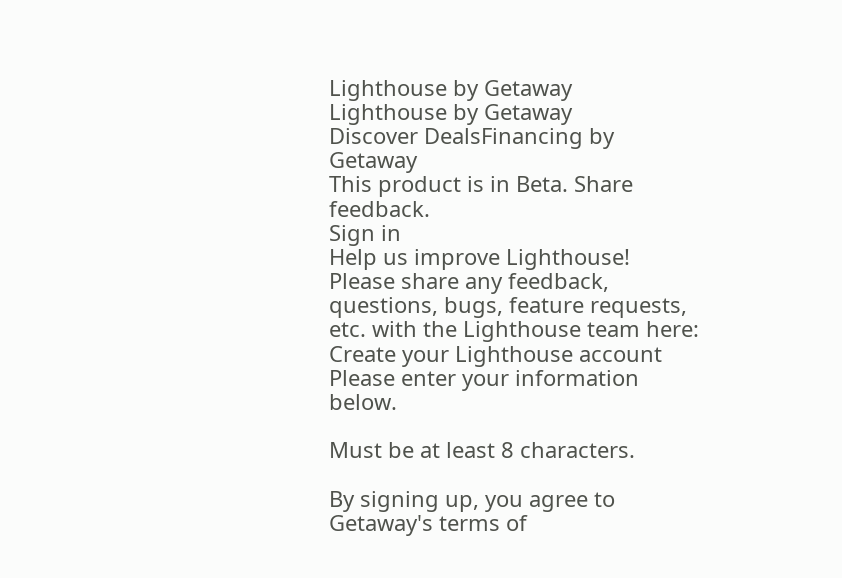Lighthouse by Getaway
Lighthouse by Getaway
Discover DealsFinancing by Getaway
This product is in Beta. Share feedback.
Sign in
Help us improve Lighthouse!
Please share any feedback, questions, bugs, feature requests, etc. with the Lighthouse team here:
Create your Lighthouse account
Please enter your information below.

Must be at least 8 characters.

By signing up, you agree to Getaway's terms of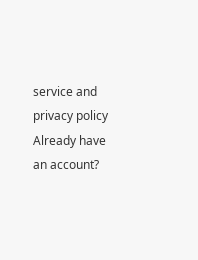service and privacy policy
Already have an account?